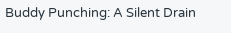Buddy Punching: A Silent Drain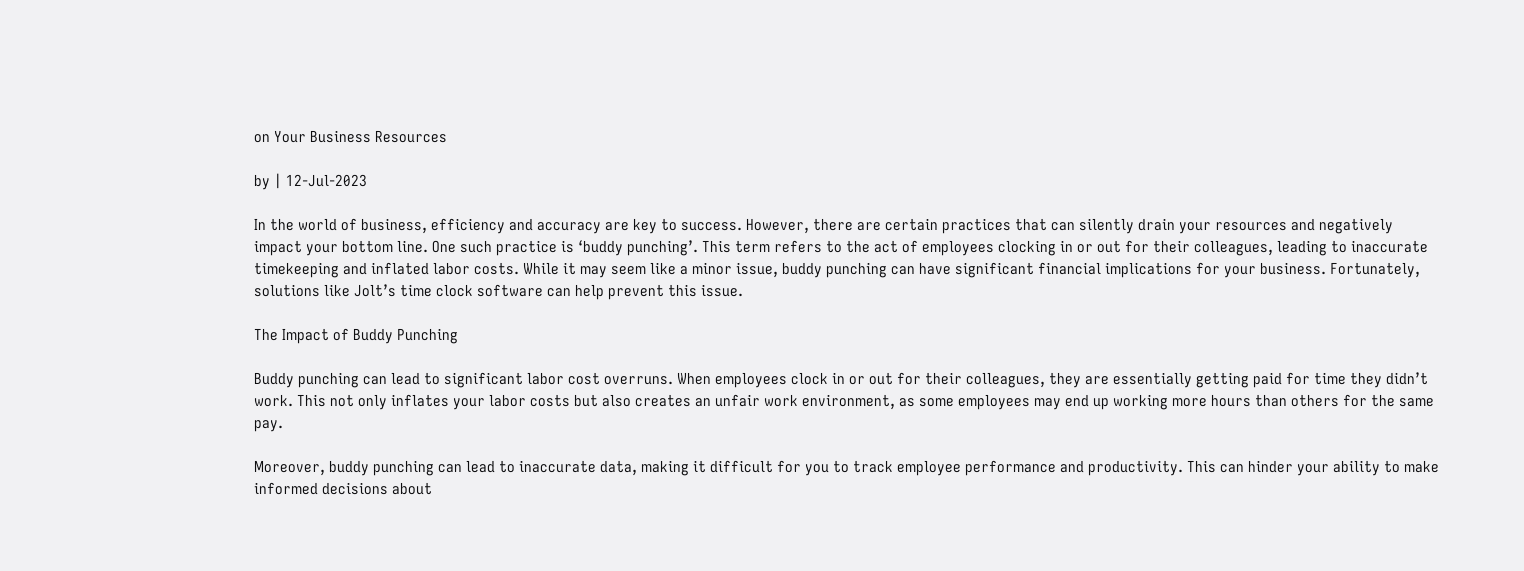on Your Business Resources

by | 12-Jul-2023

In the world of business, efficiency and accuracy are key to success. However, there are certain practices that can silently drain your resources and negatively impact your bottom line. One such practice is ‘buddy punching’. This term refers to the act of employees clocking in or out for their colleagues, leading to inaccurate timekeeping and inflated labor costs. While it may seem like a minor issue, buddy punching can have significant financial implications for your business. Fortunately, solutions like Jolt’s time clock software can help prevent this issue.

The Impact of Buddy Punching

Buddy punching can lead to significant labor cost overruns. When employees clock in or out for their colleagues, they are essentially getting paid for time they didn’t work. This not only inflates your labor costs but also creates an unfair work environment, as some employees may end up working more hours than others for the same pay.

Moreover, buddy punching can lead to inaccurate data, making it difficult for you to track employee performance and productivity. This can hinder your ability to make informed decisions about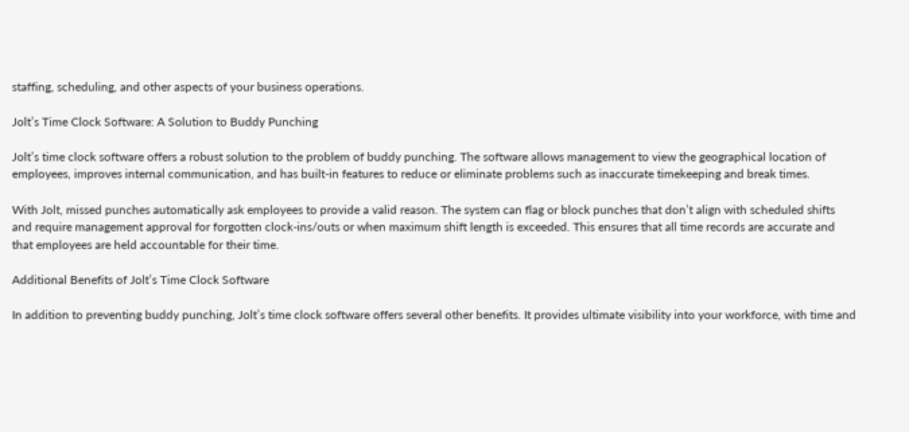staffing, scheduling, and other aspects of your business operations.

Jolt’s Time Clock Software: A Solution to Buddy Punching

Jolt’s time clock software offers a robust solution to the problem of buddy punching. The software allows management to view the geographical location of employees, improves internal communication, and has built-in features to reduce or eliminate problems such as inaccurate timekeeping and break times.

With Jolt, missed punches automatically ask employees to provide a valid reason. The system can flag or block punches that don’t align with scheduled shifts and require management approval for forgotten clock-ins/outs or when maximum shift length is exceeded. This ensures that all time records are accurate and that employees are held accountable for their time.

Additional Benefits of Jolt’s Time Clock Software

In addition to preventing buddy punching, Jolt’s time clock software offers several other benefits. It provides ultimate visibility into your workforce, with time and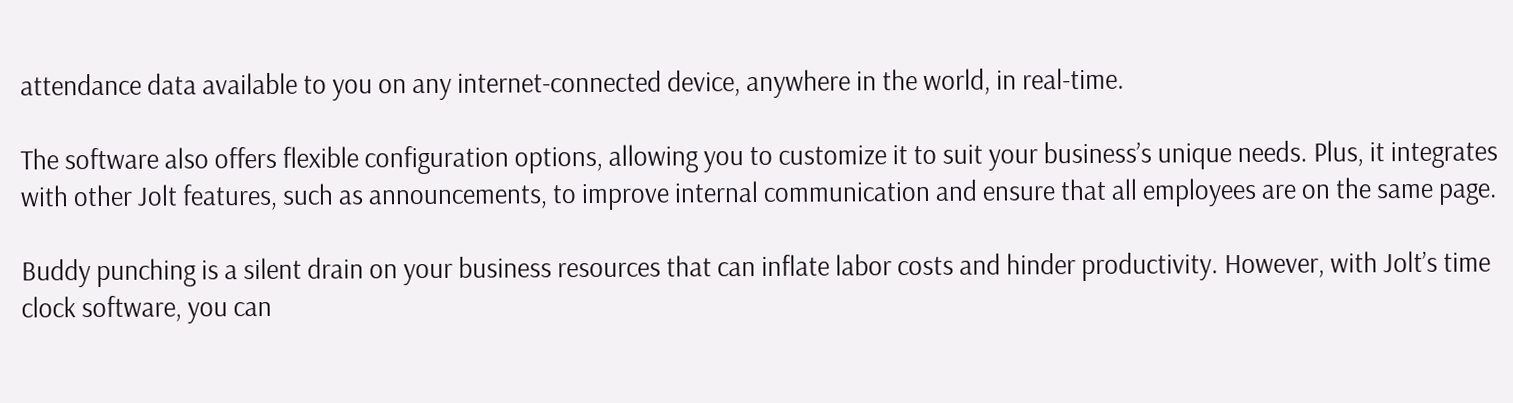attendance data available to you on any internet-connected device, anywhere in the world, in real-time.

The software also offers flexible configuration options, allowing you to customize it to suit your business’s unique needs. Plus, it integrates with other Jolt features, such as announcements, to improve internal communication and ensure that all employees are on the same page.

Buddy punching is a silent drain on your business resources that can inflate labor costs and hinder productivity. However, with Jolt’s time clock software, you can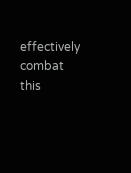effectively combat this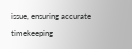issue, ensuring accurate timekeeping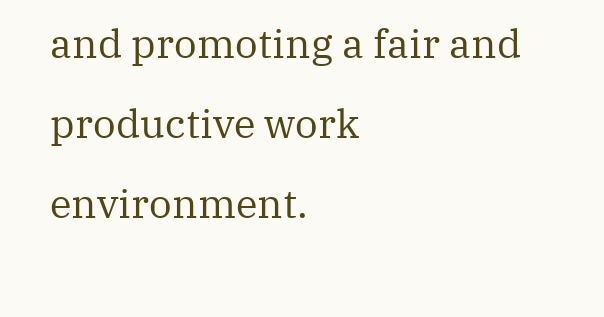and promoting a fair and productive work environment.